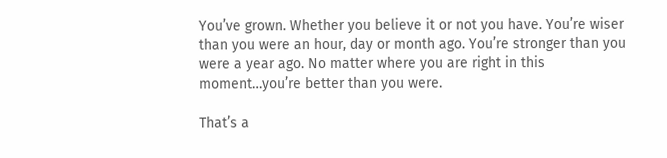You’ve grown. Whether you believe it or not you have. You’re wiser than you were an hour, day or month ago. You’re stronger than you were a year ago. No matter where you are right in this moment…you’re better than you were.

That’s a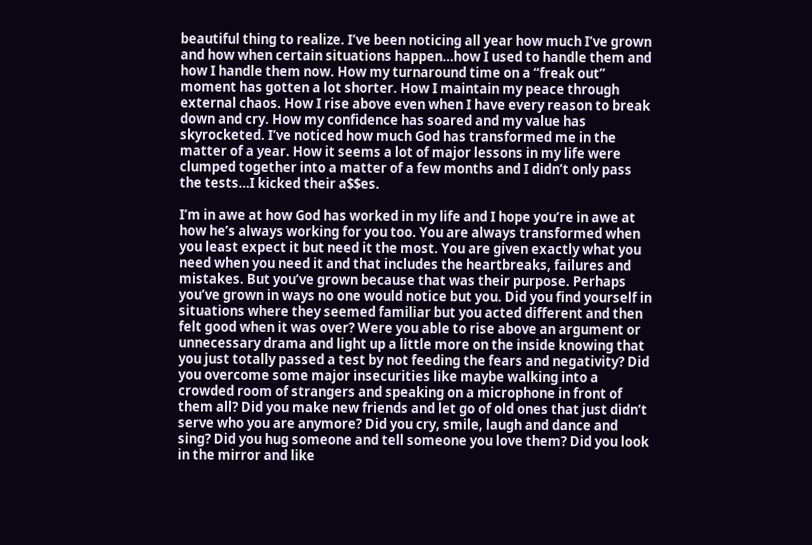beautiful thing to realize. I’ve been noticing all year how much I’ve grown and how when certain situations happen…how I used to handle them and how I handle them now. How my turnaround time on a “freak out” moment has gotten a lot shorter. How I maintain my peace through external chaos. How I rise above even when I have every reason to break down and cry. How my confidence has soared and my value has skyrocketed. I’ve noticed how much God has transformed me in the matter of a year. How it seems a lot of major lessons in my life were clumped together into a matter of a few months and I didn’t only pass the tests…I kicked their a$$es.

I’m in awe at how God has worked in my life and I hope you’re in awe at how he’s always working for you too. You are always transformed when you least expect it but need it the most. You are given exactly what you need when you need it and that includes the heartbreaks, failures and mistakes. But you’ve grown because that was their purpose. Perhaps you’ve grown in ways no one would notice but you. Did you find yourself in situations where they seemed familiar but you acted different and then felt good when it was over? Were you able to rise above an argument or unnecessary drama and light up a little more on the inside knowing that you just totally passed a test by not feeding the fears and negativity? Did you overcome some major insecurities like maybe walking into a crowded room of strangers and speaking on a microphone in front of them all? Did you make new friends and let go of old ones that just didn’t serve who you are anymore? Did you cry, smile, laugh and dance and sing? Did you hug someone and tell someone you love them? Did you look in the mirror and like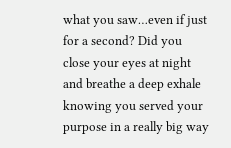what you saw…even if just for a second? Did you close your eyes at night and breathe a deep exhale knowing you served your purpose in a really big way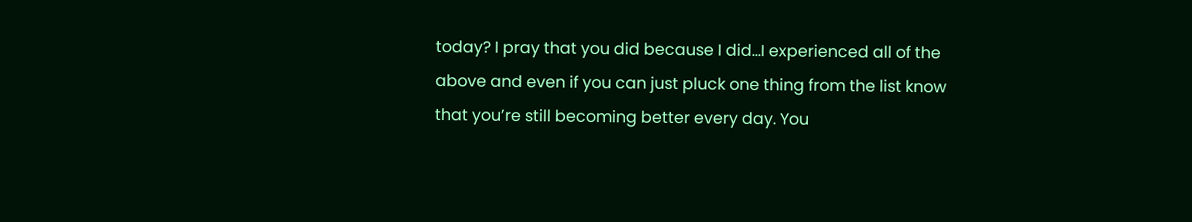today? I pray that you did because I did…I experienced all of the above and even if you can just pluck one thing from the list know that you’re still becoming better every day. You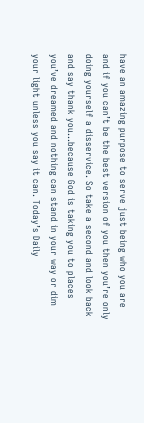have an amazing purpose to serve just being who you are and if you can’t be the best version of you then you’re only doing yourself a disservice. So take a second and look back and say thank you…because God is taking you to places you’ve dreamed and nothing can stand in your way or dim your light unless you say it can. Today’s Daily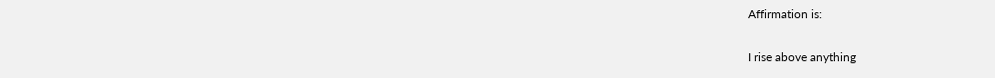Affirmation is:

I rise above anything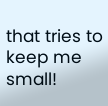that tries to keep me small!